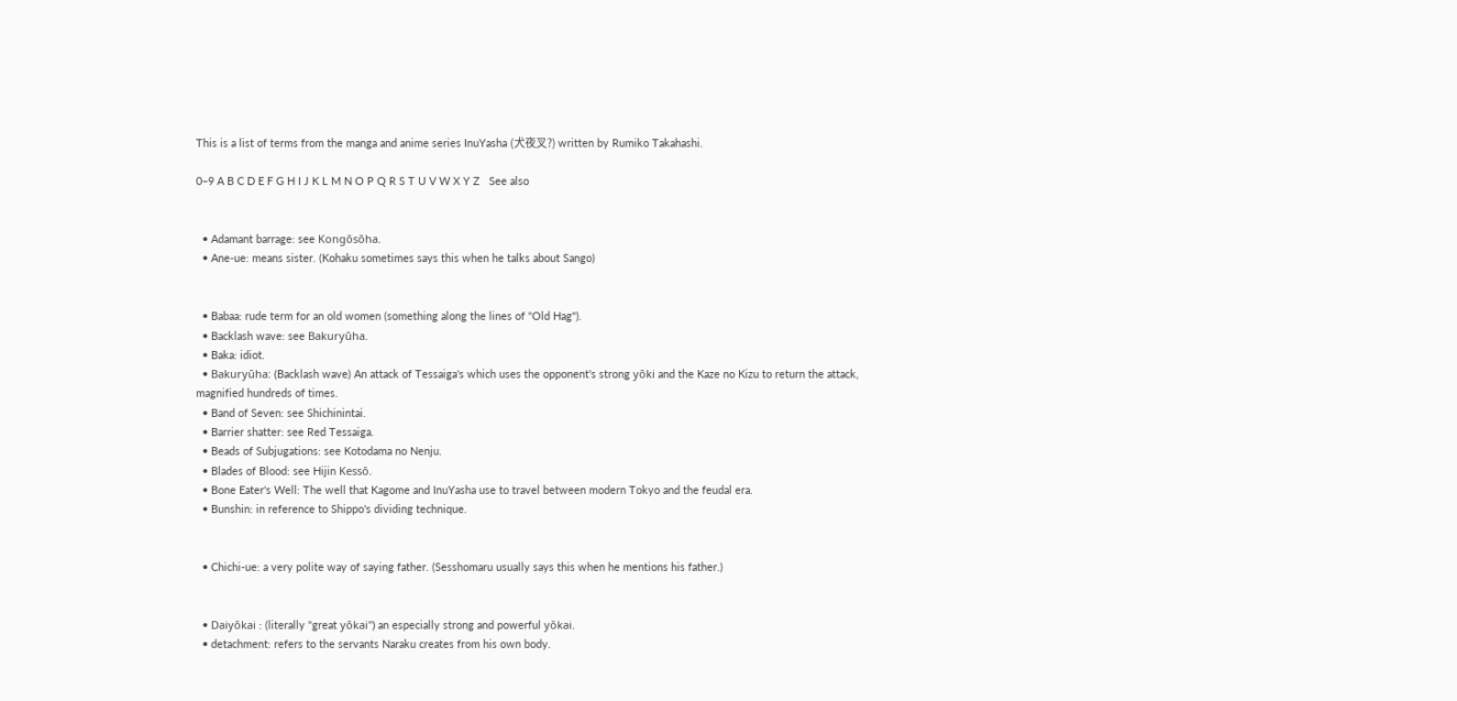This is a list of terms from the manga and anime series InuYasha (犬夜叉?) written by Rumiko Takahashi.

0–9 A B C D E F G H I J K L M N O P Q R S T U V W X Y Z   See also


  • Adamant barrage: see Kongōsōha.
  • Ane-ue: means sister. (Kohaku sometimes says this when he talks about Sango)


  • Babaa: rude term for an old women (something along the lines of "Old Hag").
  • Backlash wave: see Bakuryūha.
  • Baka: idiot.
  • Bakuryūha: (Backlash wave) An attack of Tessaiga's which uses the opponent's strong yōki and the Kaze no Kizu to return the attack, magnified hundreds of times.
  • Band of Seven: see Shichinintai.
  • Barrier shatter: see Red Tessaiga.
  • Beads of Subjugations: see Kotodama no Nenju.
  • Blades of Blood: see Hijin Kessō.
  • Bone Eater's Well: The well that Kagome and InuYasha use to travel between modern Tokyo and the feudal era.
  • Bunshin: in reference to Shippo's dividing technique.


  • Chichi-ue: a very polite way of saying father. (Sesshomaru usually says this when he mentions his father.)


  • Daiyōkai : (literally "great yōkai") an especially strong and powerful yōkai.
  • detachment: refers to the servants Naraku creates from his own body.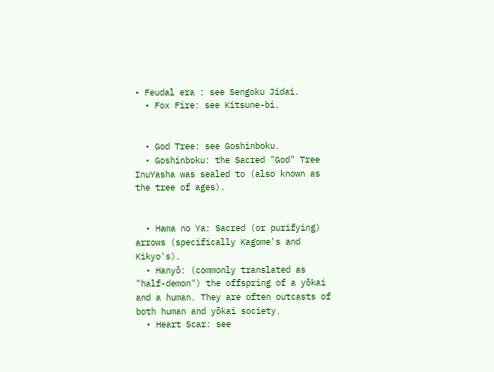• Feudal era : see Sengoku Jidai.
  • Fox Fire: see Kitsune-bi.


  • God Tree: see Goshinboku.
  • Goshinboku: the Sacred "God" Tree InuYasha was sealed to (also known as the tree of ages).


  • Hama no Ya: Sacred (or purifying) arrows (specifically Kagome's and Kikyo's).
  • Hanyō: (commonly translated as "half-demon") the offspring of a yōkai and a human. They are often outcasts of both human and yōkai society.
  • Heart Scar: see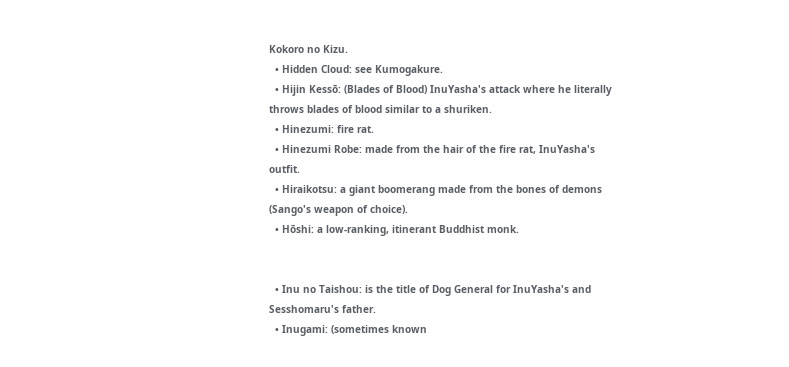Kokoro no Kizu.
  • Hidden Cloud: see Kumogakure.
  • Hijin Kessō: (Blades of Blood) InuYasha's attack where he literally throws blades of blood similar to a shuriken.
  • Hinezumi: fire rat.
  • Hinezumi Robe: made from the hair of the fire rat, InuYasha's outfit.
  • Hiraikotsu: a giant boomerang made from the bones of demons (Sango's weapon of choice).
  • Hōshi: a low-ranking, itinerant Buddhist monk.


  • Inu no Taishou: is the title of Dog General for InuYasha's and Sesshomaru's father.
  • Inugami: (sometimes known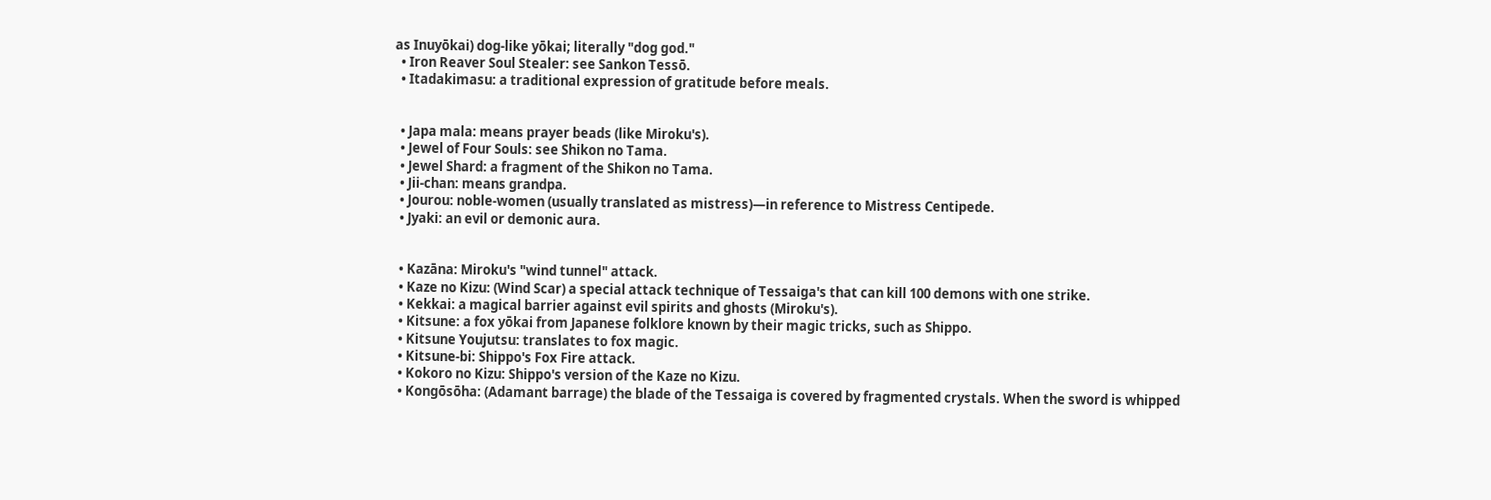as Inuyōkai) dog-like yōkai; literally "dog god."
  • Iron Reaver Soul Stealer: see Sankon Tessō.
  • Itadakimasu: a traditional expression of gratitude before meals.


  • Japa mala: means prayer beads (like Miroku's).
  • Jewel of Four Souls: see Shikon no Tama.
  • Jewel Shard: a fragment of the Shikon no Tama.
  • Jii-chan: means grandpa.
  • Jourou: noble-women (usually translated as mistress)—in reference to Mistress Centipede.
  • Jyaki: an evil or demonic aura.


  • Kazāna: Miroku's "wind tunnel" attack.
  • Kaze no Kizu: (Wind Scar) a special attack technique of Tessaiga's that can kill 100 demons with one strike.
  • Kekkai: a magical barrier against evil spirits and ghosts (Miroku's).
  • Kitsune: a fox yōkai from Japanese folklore known by their magic tricks, such as Shippo.
  • Kitsune Youjutsu: translates to fox magic.
  • Kitsune-bi: Shippo's Fox Fire attack.
  • Kokoro no Kizu: Shippo's version of the Kaze no Kizu.
  • Kongōsōha: (Adamant barrage) the blade of the Tessaiga is covered by fragmented crystals. When the sword is whipped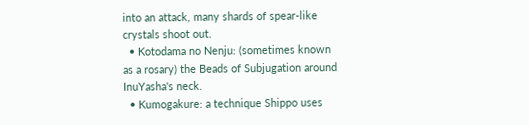into an attack, many shards of spear-like crystals shoot out.
  • Kotodama no Nenju: (sometimes known as a rosary) the Beads of Subjugation around InuYasha's neck.
  • Kumogakure: a technique Shippo uses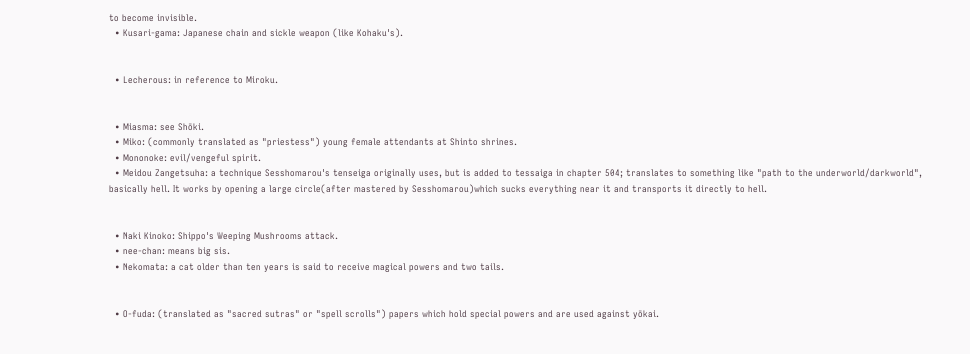to become invisible.
  • Kusari-gama: Japanese chain and sickle weapon (like Kohaku's).


  • Lecherous: in reference to Miroku.


  • Miasma: see Shōki.
  • Miko: (commonly translated as "priestess") young female attendants at Shinto shrines.
  • Mononoke: evil/vengeful spirit.
  • Meidou Zangetsuha: a technique Sesshomarou's tenseiga originally uses, but is added to tessaiga in chapter 504; translates to something like "path to the underworld/darkworld", basically hell. It works by opening a large circle(after mastered by Sesshomarou)which sucks everything near it and transports it directly to hell.


  • Naki Kinoko: Shippo's Weeping Mushrooms attack.
  • nee-chan: means big sis.
  • Nekomata: a cat older than ten years is said to receive magical powers and two tails.


  • O-fuda: (translated as "sacred sutras" or "spell scrolls") papers which hold special powers and are used against yōkai.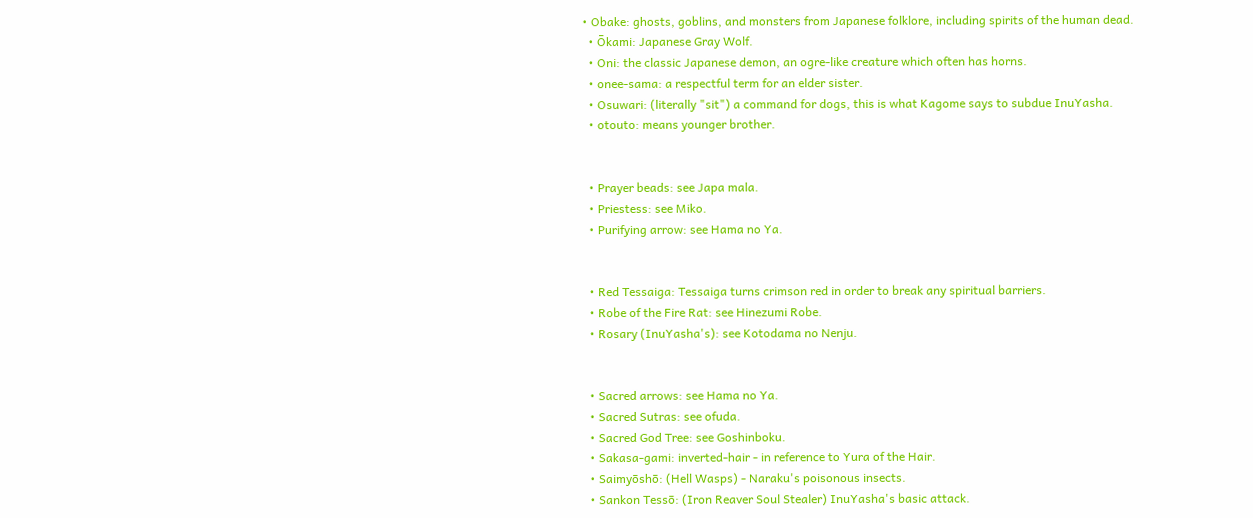• Obake: ghosts, goblins, and monsters from Japanese folklore, including spirits of the human dead.
  • Ōkami: Japanese Gray Wolf.
  • Oni: the classic Japanese demon, an ogre-like creature which often has horns.
  • onee-sama: a respectful term for an elder sister.
  • Osuwari: (literally "sit") a command for dogs, this is what Kagome says to subdue InuYasha.
  • otouto: means younger brother.


  • Prayer beads: see Japa mala.
  • Priestess: see Miko.
  • Purifying arrow: see Hama no Ya.


  • Red Tessaiga: Tessaiga turns crimson red in order to break any spiritual barriers.
  • Robe of the Fire Rat: see Hinezumi Robe.
  • Rosary (InuYasha's): see Kotodama no Nenju.


  • Sacred arrows: see Hama no Ya.
  • Sacred Sutras: see ofuda.
  • Sacred God Tree: see Goshinboku.
  • Sakasa-gami: inverted-hair - in reference to Yura of the Hair.
  • Saimyōshō: (Hell Wasps) - Naraku's poisonous insects.
  • Sankon Tessō: (Iron Reaver Soul Stealer) InuYasha's basic attack.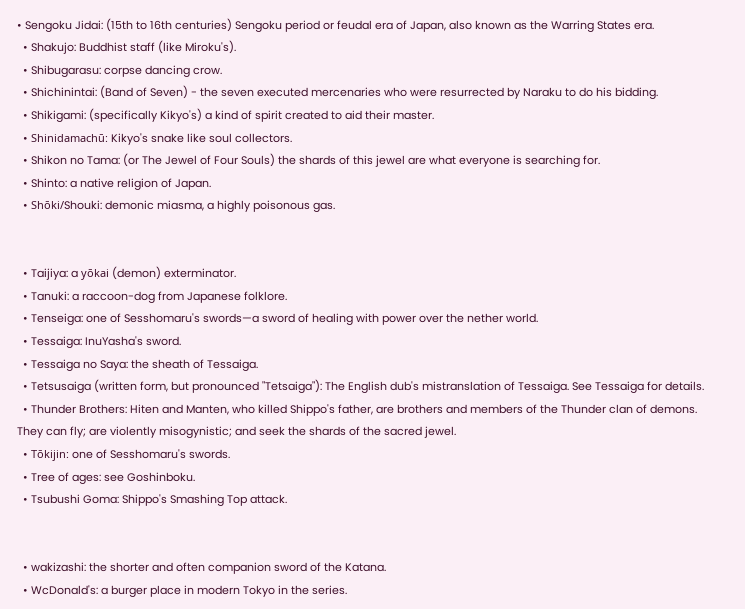• Sengoku Jidai: (15th to 16th centuries) Sengoku period or feudal era of Japan, also known as the Warring States era.
  • Shakujo: Buddhist staff (like Miroku's).
  • Shibugarasu: corpse dancing crow.
  • Shichinintai: (Band of Seven) - the seven executed mercenaries who were resurrected by Naraku to do his bidding.
  • Shikigami: (specifically Kikyo's) a kind of spirit created to aid their master.
  • Shinidamachū: Kikyo's snake like soul collectors.
  • Shikon no Tama: (or The Jewel of Four Souls) the shards of this jewel are what everyone is searching for.
  • Shinto: a native religion of Japan.
  • Shōki/Shouki: demonic miasma, a highly poisonous gas.


  • Taijiya: a yōkai (demon) exterminator.
  • Tanuki: a raccoon-dog from Japanese folklore.
  • Tenseiga: one of Sesshomaru's swords—a sword of healing with power over the nether world.
  • Tessaiga: InuYasha's sword.
  • Tessaiga no Saya: the sheath of Tessaiga.
  • Tetsusaiga (written form, but pronounced "Tetsaiga"): The English dub's mistranslation of Tessaiga. See Tessaiga for details.
  • Thunder Brothers: Hiten and Manten, who killed Shippo's father, are brothers and members of the Thunder clan of demons. They can fly; are violently misogynistic; and seek the shards of the sacred jewel.
  • Tōkijin: one of Sesshomaru's swords.
  • Tree of ages: see Goshinboku.
  • Tsubushi Goma: Shippo's Smashing Top attack.


  • wakizashi: the shorter and often companion sword of the Katana.
  • WcDonald's: a burger place in modern Tokyo in the series.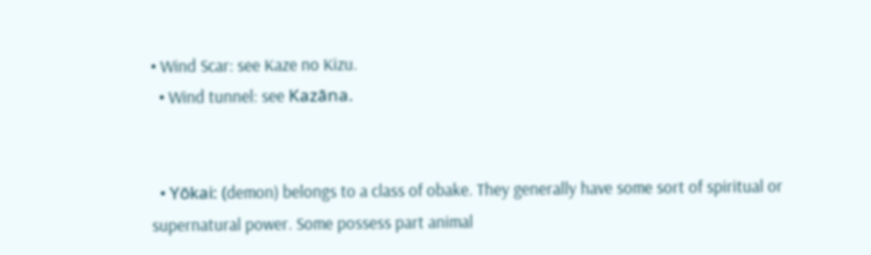• Wind Scar: see Kaze no Kizu.
  • Wind tunnel: see Kazāna.


  • Yōkai: (demon) belongs to a class of obake. They generally have some sort of spiritual or supernatural power. Some possess part animal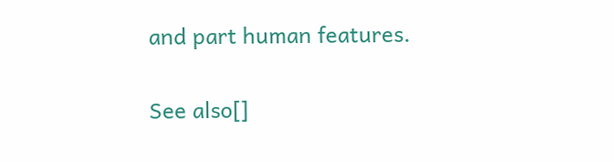and part human features.

See also[]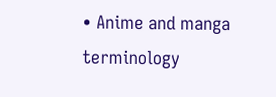• Anime and manga terminology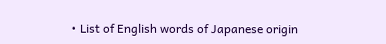• List of English words of Japanese origin